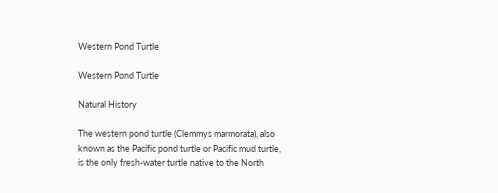Western Pond Turtle

Western Pond Turtle

Natural History

The western pond turtle (Clemmys marmorata), also known as the Pacific pond turtle or Pacific mud turtle, is the only fresh-water turtle native to the North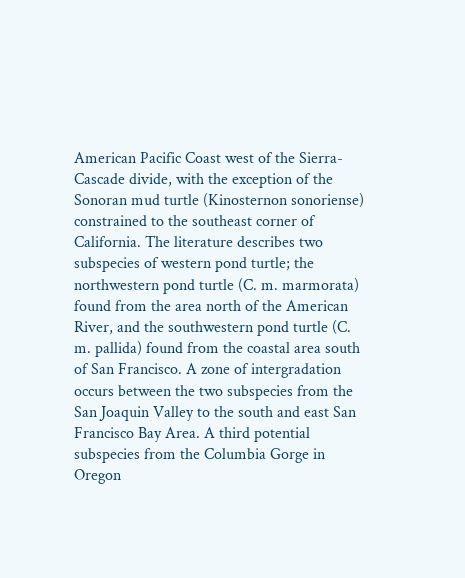American Pacific Coast west of the Sierra-Cascade divide, with the exception of the Sonoran mud turtle (Kinosternon sonoriense) constrained to the southeast corner of California. The literature describes two subspecies of western pond turtle; the northwestern pond turtle (C. m. marmorata) found from the area north of the American River, and the southwestern pond turtle (C. m. pallida) found from the coastal area south of San Francisco. A zone of intergradation occurs between the two subspecies from the San Joaquin Valley to the south and east San Francisco Bay Area. A third potential subspecies from the Columbia Gorge in Oregon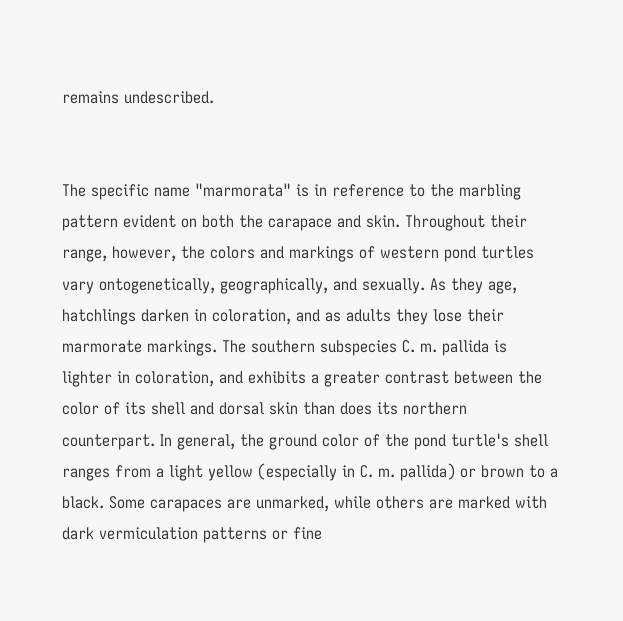remains undescribed.


The specific name "marmorata" is in reference to the marbling pattern evident on both the carapace and skin. Throughout their range, however, the colors and markings of western pond turtles vary ontogenetically, geographically, and sexually. As they age, hatchlings darken in coloration, and as adults they lose their marmorate markings. The southern subspecies C. m. pallida is lighter in coloration, and exhibits a greater contrast between the color of its shell and dorsal skin than does its northern counterpart. In general, the ground color of the pond turtle's shell ranges from a light yellow (especially in C. m. pallida) or brown to a black. Some carapaces are unmarked, while others are marked with dark vermiculation patterns or fine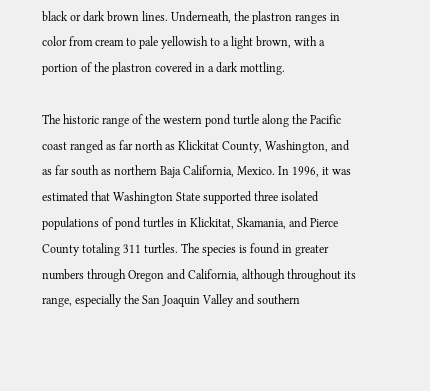black or dark brown lines. Underneath, the plastron ranges in color from cream to pale yellowish to a light brown, with a portion of the plastron covered in a dark mottling.

The historic range of the western pond turtle along the Pacific coast ranged as far north as Klickitat County, Washington, and as far south as northern Baja California, Mexico. In 1996, it was estimated that Washington State supported three isolated populations of pond turtles in Klickitat, Skamania, and Pierce County totaling 311 turtles. The species is found in greater numbers through Oregon and California, although throughout its range, especially the San Joaquin Valley and southern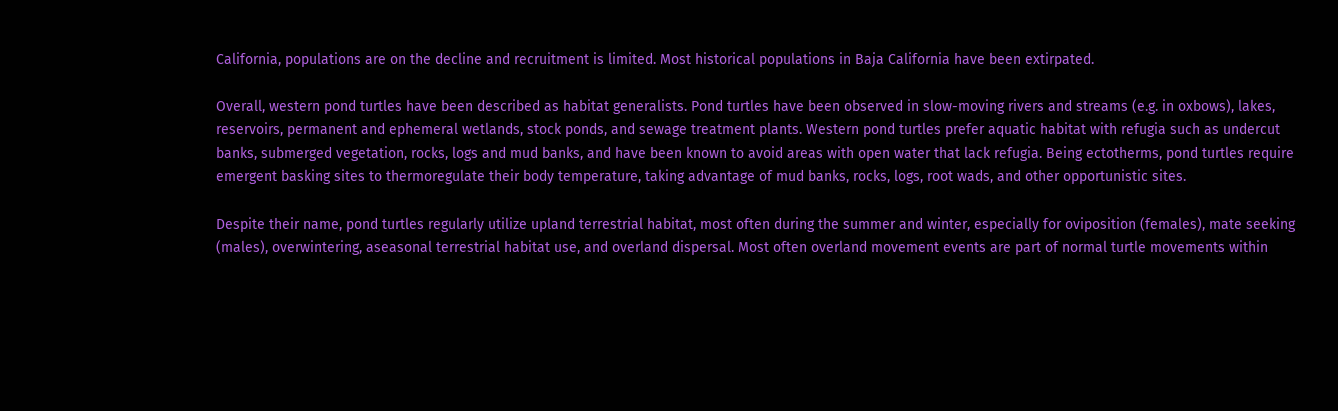California, populations are on the decline and recruitment is limited. Most historical populations in Baja California have been extirpated.

Overall, western pond turtles have been described as habitat generalists. Pond turtles have been observed in slow-moving rivers and streams (e.g. in oxbows), lakes, reservoirs, permanent and ephemeral wetlands, stock ponds, and sewage treatment plants. Western pond turtles prefer aquatic habitat with refugia such as undercut banks, submerged vegetation, rocks, logs and mud banks, and have been known to avoid areas with open water that lack refugia. Being ectotherms, pond turtles require emergent basking sites to thermoregulate their body temperature, taking advantage of mud banks, rocks, logs, root wads, and other opportunistic sites.

Despite their name, pond turtles regularly utilize upland terrestrial habitat, most often during the summer and winter, especially for oviposition (females), mate seeking (males), overwintering, aseasonal terrestrial habitat use, and overland dispersal. Most often overland movement events are part of normal turtle movements within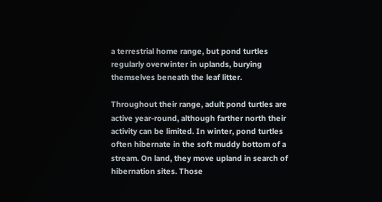a terrestrial home range, but pond turtles regularly overwinter in uplands, burying themselves beneath the leaf litter.

Throughout their range, adult pond turtles are active year-round, although farther north their activity can be limited. In winter, pond turtles often hibernate in the soft muddy bottom of a stream. On land, they move upland in search of hibernation sites. Those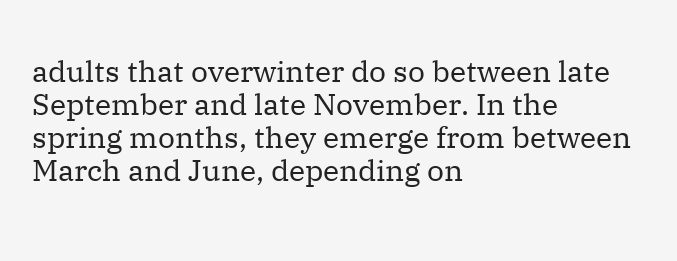adults that overwinter do so between late September and late November. In the spring months, they emerge from between March and June, depending on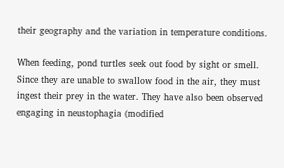their geography and the variation in temperature conditions.

When feeding, pond turtles seek out food by sight or smell. Since they are unable to swallow food in the air, they must ingest their prey in the water. They have also been observed engaging in neustophagia (modified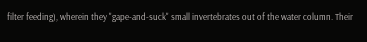filter feeding), wherein they "gape-and-suck" small invertebrates out of the water column. Their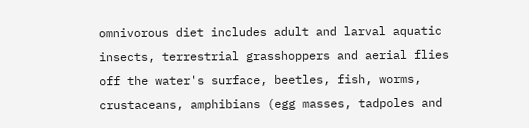omnivorous diet includes adult and larval aquatic insects, terrestrial grasshoppers and aerial flies off the water's surface, beetles, fish, worms, crustaceans, amphibians (egg masses, tadpoles and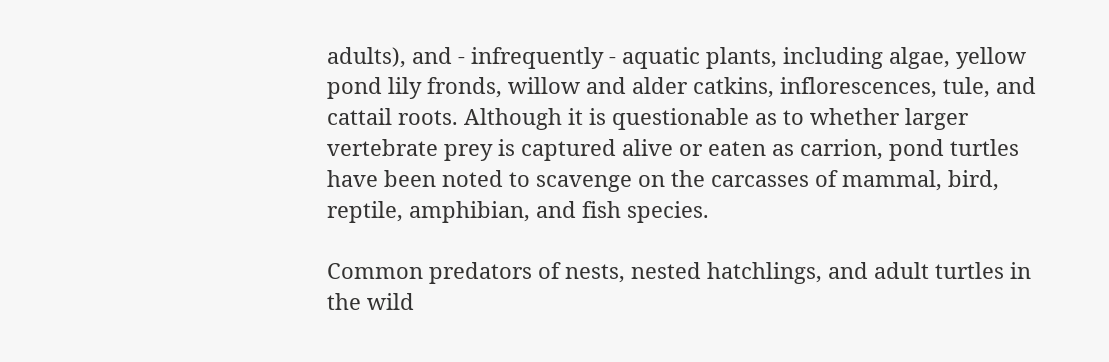adults), and - infrequently - aquatic plants, including algae, yellow pond lily fronds, willow and alder catkins, inflorescences, tule, and cattail roots. Although it is questionable as to whether larger vertebrate prey is captured alive or eaten as carrion, pond turtles have been noted to scavenge on the carcasses of mammal, bird, reptile, amphibian, and fish species.

Common predators of nests, nested hatchlings, and adult turtles in the wild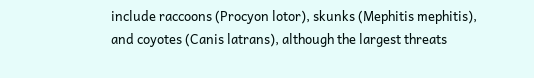include raccoons (Procyon lotor), skunks (Mephitis mephitis), and coyotes (Canis latrans), although the largest threats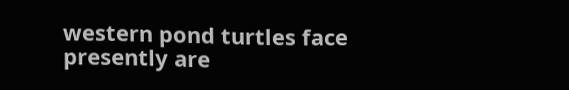western pond turtles face presently are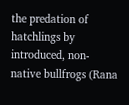the predation of hatchlings by introduced, non-native bullfrogs (Rana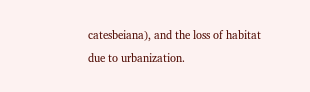catesbeiana), and the loss of habitat due to urbanization.